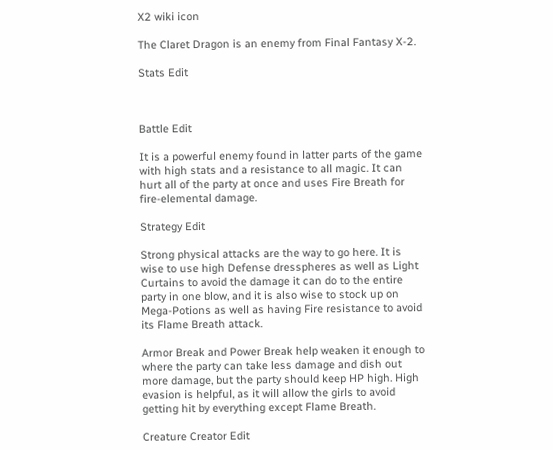X2 wiki icon

The Claret Dragon is an enemy from Final Fantasy X-2.

Stats Edit



Battle Edit

It is a powerful enemy found in latter parts of the game with high stats and a resistance to all magic. It can hurt all of the party at once and uses Fire Breath for fire-elemental damage.

Strategy Edit

Strong physical attacks are the way to go here. It is wise to use high Defense dresspheres as well as Light Curtains to avoid the damage it can do to the entire party in one blow, and it is also wise to stock up on Mega-Potions as well as having Fire resistance to avoid its Flame Breath attack.

Armor Break and Power Break help weaken it enough to where the party can take less damage and dish out more damage, but the party should keep HP high. High evasion is helpful, as it will allow the girls to avoid getting hit by everything except Flame Breath.

Creature Creator Edit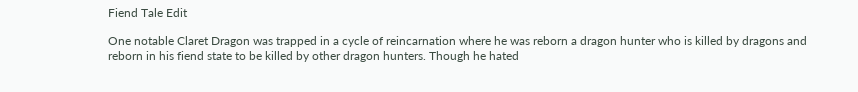Fiend Tale Edit

One notable Claret Dragon was trapped in a cycle of reincarnation where he was reborn a dragon hunter who is killed by dragons and reborn in his fiend state to be killed by other dragon hunters. Though he hated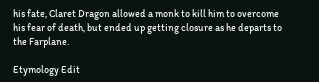his fate, Claret Dragon allowed a monk to kill him to overcome his fear of death, but ended up getting closure as he departs to the Farplane.

Etymology Edit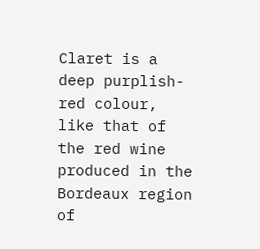Claret is a deep purplish-red colour, like that of the red wine produced in the Bordeaux region of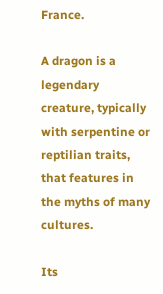France.

A dragon is a legendary creature, typically with serpentine or reptilian traits, that features in the myths of many cultures.

Its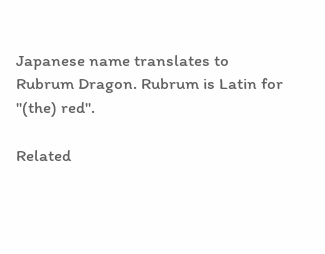Japanese name translates to Rubrum Dragon. Rubrum is Latin for "(the) red".

Related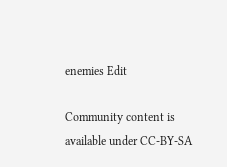enemies Edit

Community content is available under CC-BY-SA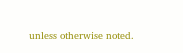unless otherwise noted.